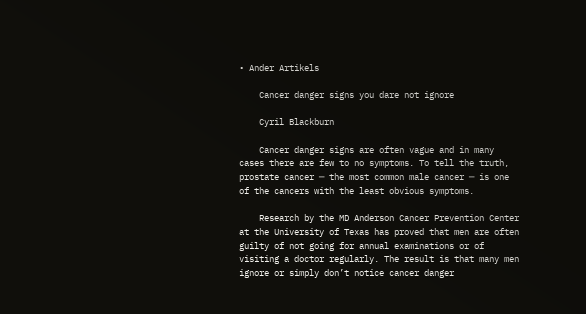• Ander Artikels

    Cancer danger signs you dare not ignore

    Cyril Blackburn

    Cancer danger signs are often vague and in many cases there are few to no symptoms. To tell the truth, prostate cancer ─ the most common male cancer ─ is one of the cancers with the least obvious symptoms.

    Research by the MD Anderson Cancer Prevention Center at the University of Texas has proved that men are often guilty of not going for annual examinations or of visiting a doctor regularly. The result is that many men ignore or simply don’t notice cancer danger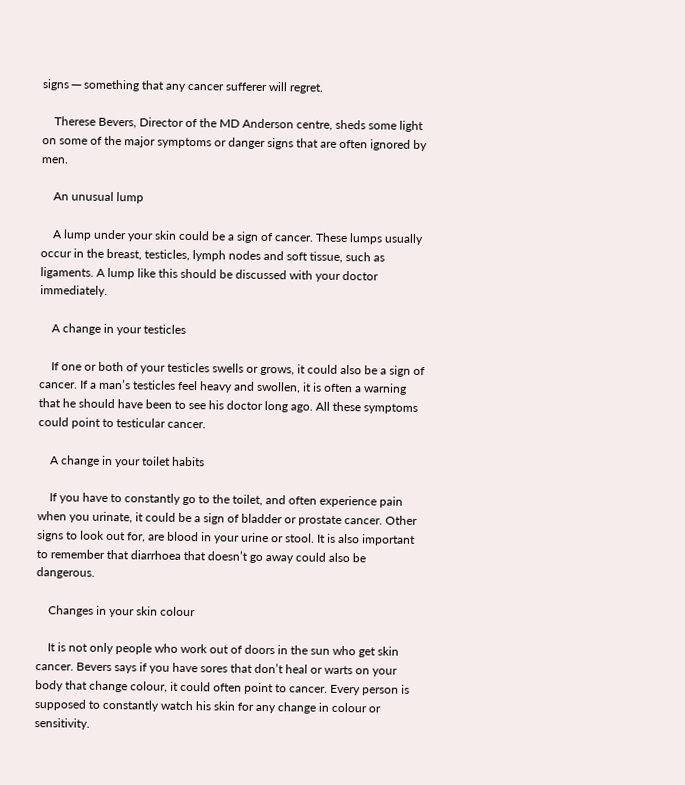signs ─ something that any cancer sufferer will regret.

    Therese Bevers, Director of the MD Anderson centre, sheds some light on some of the major symptoms or danger signs that are often ignored by men.

    An unusual lump

    A lump under your skin could be a sign of cancer. These lumps usually occur in the breast, testicles, lymph nodes and soft tissue, such as ligaments. A lump like this should be discussed with your doctor immediately.

    A change in your testicles

    If one or both of your testicles swells or grows, it could also be a sign of cancer. If a man’s testicles feel heavy and swollen, it is often a warning that he should have been to see his doctor long ago. All these symptoms could point to testicular cancer.

    A change in your toilet habits

    If you have to constantly go to the toilet, and often experience pain when you urinate, it could be a sign of bladder or prostate cancer. Other signs to look out for, are blood in your urine or stool. It is also important to remember that diarrhoea that doesn’t go away could also be dangerous.

    Changes in your skin colour

    It is not only people who work out of doors in the sun who get skin cancer. Bevers says if you have sores that don’t heal or warts on your body that change colour, it could often point to cancer. Every person is supposed to constantly watch his skin for any change in colour or sensitivity.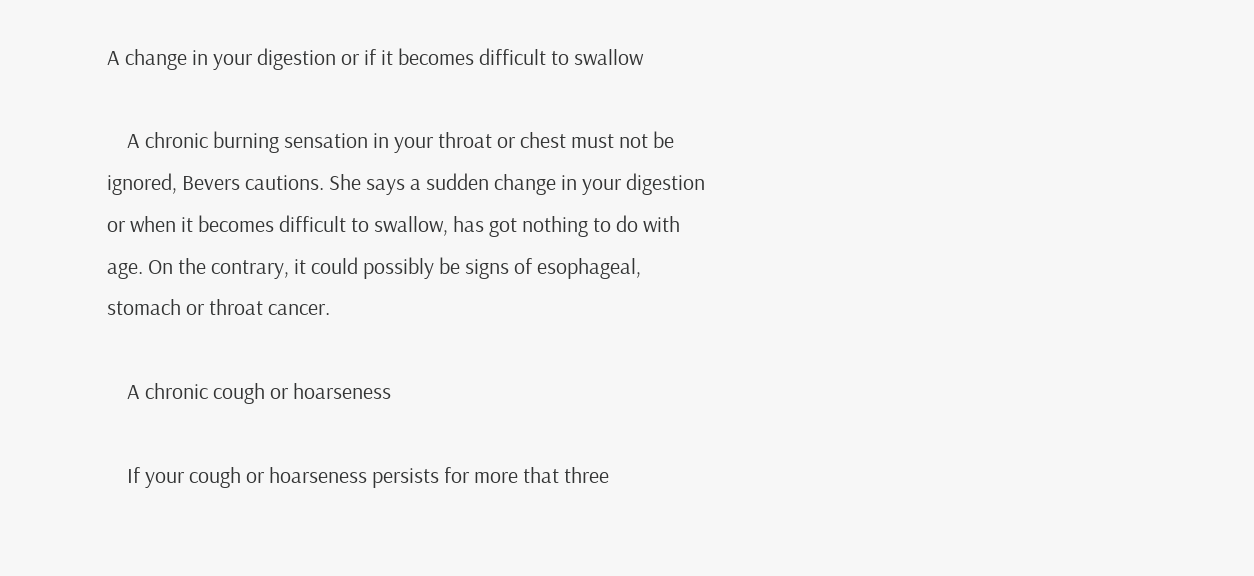A change in your digestion or if it becomes difficult to swallow

    A chronic burning sensation in your throat or chest must not be ignored, Bevers cautions. She says a sudden change in your digestion or when it becomes difficult to swallow, has got nothing to do with age. On the contrary, it could possibly be signs of esophageal, stomach or throat cancer.

    A chronic cough or hoarseness

    If your cough or hoarseness persists for more that three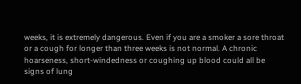weeks, it is extremely dangerous. Even if you are a smoker a sore throat or a cough for longer than three weeks is not normal. A chronic hoarseness, short-windedness or coughing up blood could all be signs of lung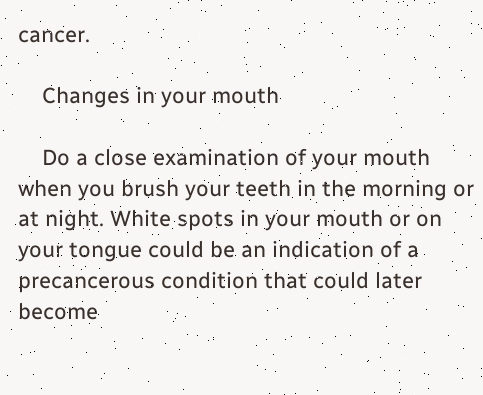cancer.

    Changes in your mouth

    Do a close examination of your mouth when you brush your teeth in the morning or at night. White spots in your mouth or on your tongue could be an indication of a precancerous condition that could later become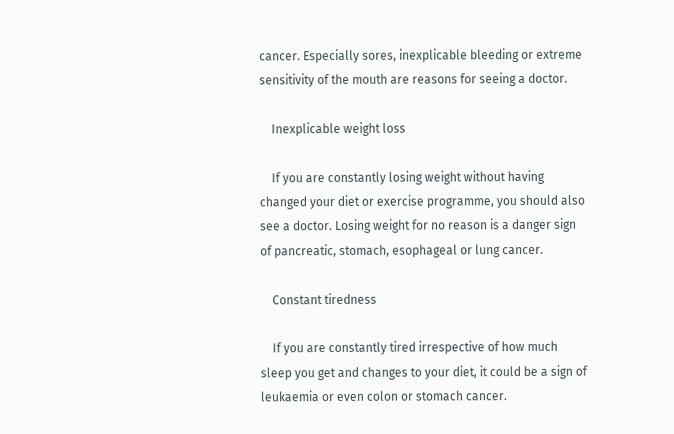cancer. Especially sores, inexplicable bleeding or extreme sensitivity of the mouth are reasons for seeing a doctor.

    Inexplicable weight loss

    If you are constantly losing weight without having changed your diet or exercise programme, you should also see a doctor. Losing weight for no reason is a danger sign of pancreatic, stomach, esophageal or lung cancer.

    Constant tiredness

    If you are constantly tired irrespective of how much sleep you get and changes to your diet, it could be a sign of leukaemia or even colon or stomach cancer.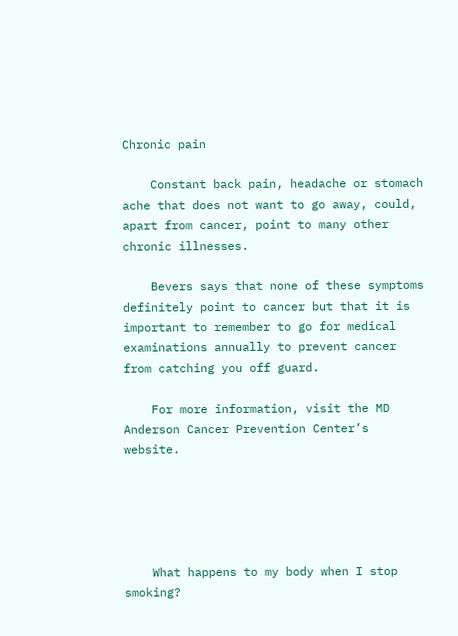Chronic pain

    Constant back pain, headache or stomach ache that does not want to go away, could, apart from cancer, point to many other chronic illnesses.

    Bevers says that none of these symptoms definitely point to cancer but that it is important to remember to go for medical examinations annually to prevent cancer from catching you off guard.

    For more information, visit the MD Anderson Cancer Prevention Center’s website.





    What happens to my body when I stop smoking?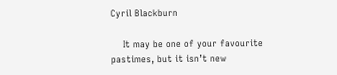Cyril Blackburn

    It may be one of your favourite pastimes, but it isn’t new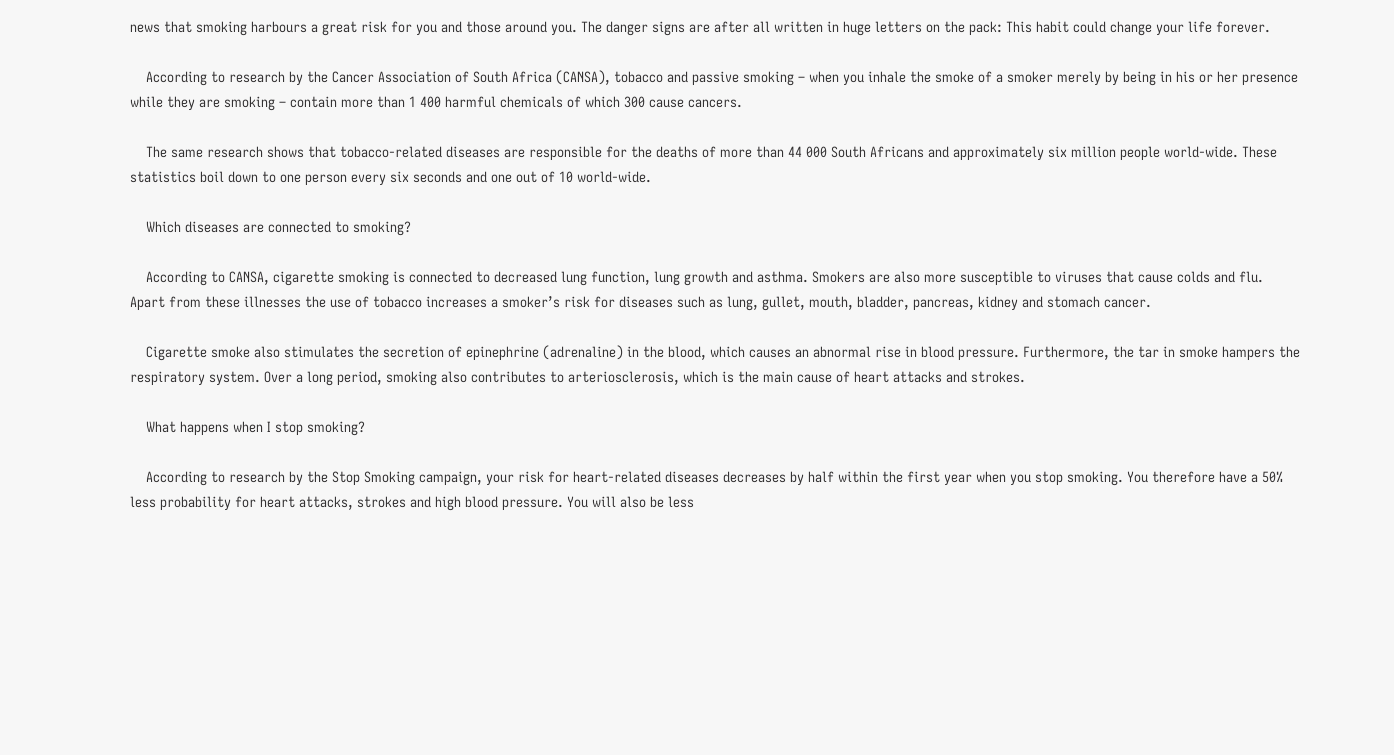news that smoking harbours a great risk for you and those around you. The danger signs are after all written in huge letters on the pack: This habit could change your life forever.

    According to research by the Cancer Association of South Africa (CANSA), tobacco and passive smoking – when you inhale the smoke of a smoker merely by being in his or her presence while they are smoking – contain more than 1 400 harmful chemicals of which 300 cause cancers.

    The same research shows that tobacco-related diseases are responsible for the deaths of more than 44 000 South Africans and approximately six million people world-wide. These statistics boil down to one person every six seconds and one out of 10 world-wide.

    Which diseases are connected to smoking?

    According to CANSA, cigarette smoking is connected to decreased lung function, lung growth and asthma. Smokers are also more susceptible to viruses that cause colds and flu. Apart from these illnesses the use of tobacco increases a smoker’s risk for diseases such as lung, gullet, mouth, bladder, pancreas, kidney and stomach cancer.

    Cigarette smoke also stimulates the secretion of epinephrine (adrenaline) in the blood, which causes an abnormal rise in blood pressure. Furthermore, the tar in smoke hampers the respiratory system. Over a long period, smoking also contributes to arteriosclerosis, which is the main cause of heart attacks and strokes.

    What happens when I stop smoking?

    According to research by the Stop Smoking campaign, your risk for heart-related diseases decreases by half within the first year when you stop smoking. You therefore have a 50% less probability for heart attacks, strokes and high blood pressure. You will also be less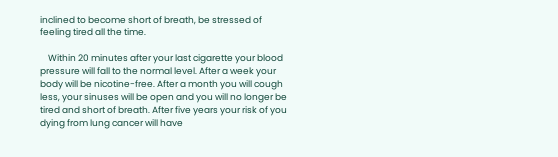inclined to become short of breath, be stressed of feeling tired all the time.

    Within 20 minutes after your last cigarette your blood pressure will fall to the normal level. After a week your body will be nicotine-free. After a month you will cough less, your sinuses will be open and you will no longer be tired and short of breath. After five years your risk of you dying from lung cancer will have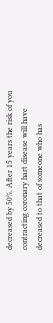decreased by 50%. After 15 years the risk of you contracting coronary hart disease will have decreased to that of someone who has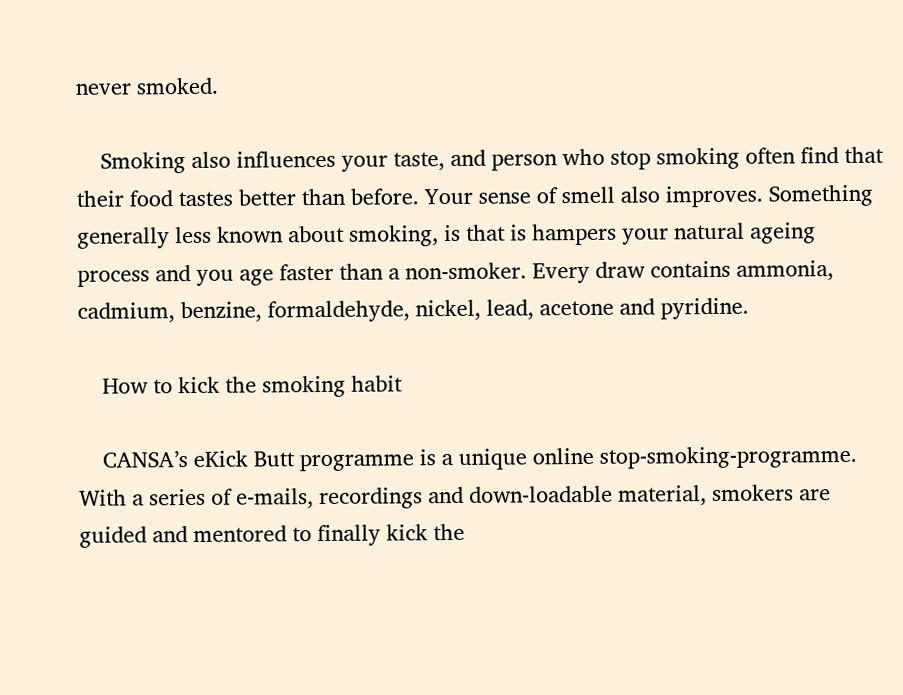never smoked.

    Smoking also influences your taste, and person who stop smoking often find that their food tastes better than before. Your sense of smell also improves. Something generally less known about smoking, is that is hampers your natural ageing process and you age faster than a non-smoker. Every draw contains ammonia, cadmium, benzine, formaldehyde, nickel, lead, acetone and pyridine.

    How to kick the smoking habit

    CANSA’s eKick Butt programme is a unique online stop-smoking-programme. With a series of e-mails, recordings and down-loadable material, smokers are guided and mentored to finally kick the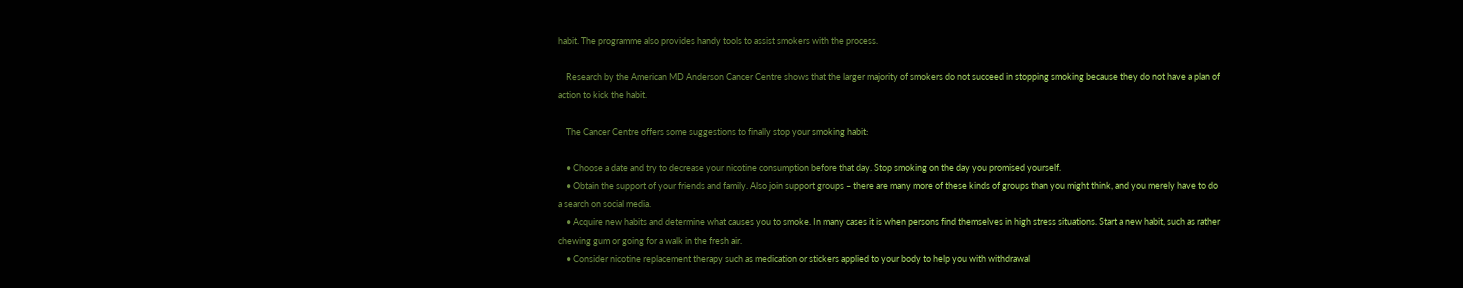habit. The programme also provides handy tools to assist smokers with the process.

    Research by the American MD Anderson Cancer Centre shows that the larger majority of smokers do not succeed in stopping smoking because they do not have a plan of action to kick the habit.

    The Cancer Centre offers some suggestions to finally stop your smoking habit:

    • Choose a date and try to decrease your nicotine consumption before that day. Stop smoking on the day you promised yourself.
    • Obtain the support of your friends and family. Also join support groups – there are many more of these kinds of groups than you might think, and you merely have to do a search on social media.
    • Acquire new habits and determine what causes you to smoke. In many cases it is when persons find themselves in high stress situations. Start a new habit, such as rather chewing gum or going for a walk in the fresh air.
    • Consider nicotine replacement therapy such as medication or stickers applied to your body to help you with withdrawal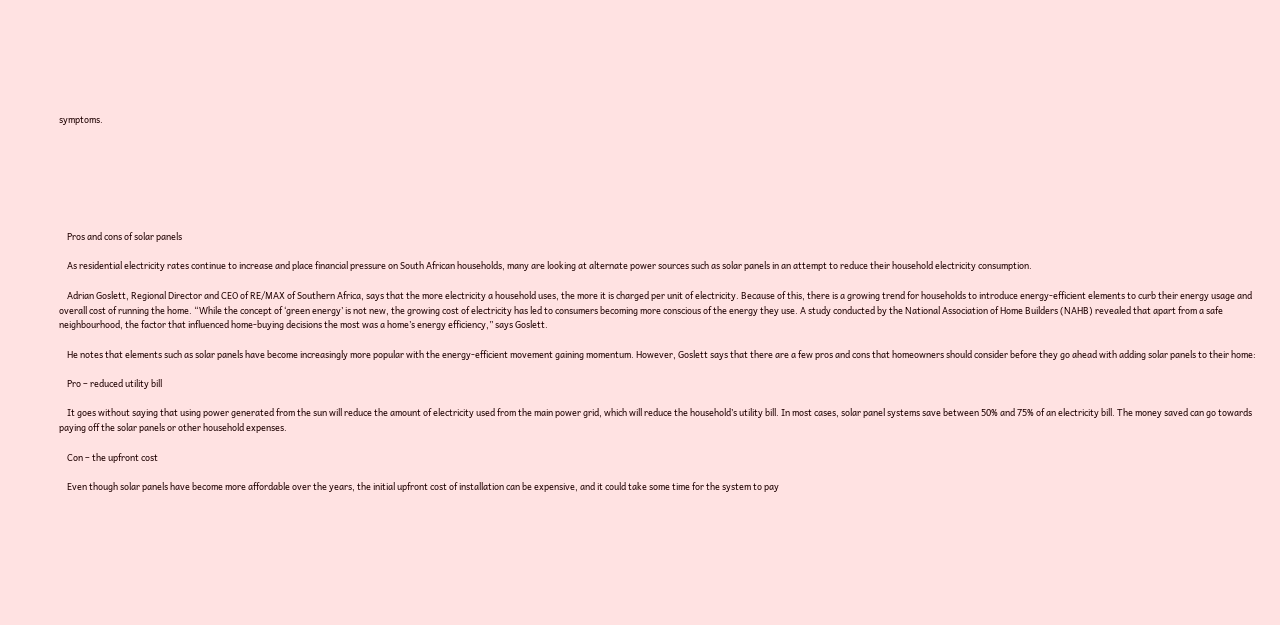symptoms.







    Pros and cons of solar panels

    As residential electricity rates continue to increase and place financial pressure on South African households, many are looking at alternate power sources such as solar panels in an attempt to reduce their household electricity consumption.

    Adrian Goslett, Regional Director and CEO of RE/MAX of Southern Africa, says that the more electricity a household uses, the more it is charged per unit of electricity. Because of this, there is a growing trend for households to introduce energy-efficient elements to curb their energy usage and overall cost of running the home. “While the concept of ‘green energy’ is not new, the growing cost of electricity has led to consumers becoming more conscious of the energy they use. A study conducted by the National Association of Home Builders (NAHB) revealed that apart from a safe neighbourhood, the factor that influenced home-buying decisions the most was a home’s energy efficiency,” says Goslett.

    He notes that elements such as solar panels have become increasingly more popular with the energy-efficient movement gaining momentum. However, Goslett says that there are a few pros and cons that homeowners should consider before they go ahead with adding solar panels to their home:

    Pro – reduced utility bill

    It goes without saying that using power generated from the sun will reduce the amount of electricity used from the main power grid, which will reduce the household’s utility bill. In most cases, solar panel systems save between 50% and 75% of an electricity bill. The money saved can go towards paying off the solar panels or other household expenses.

    Con – the upfront cost

    Even though solar panels have become more affordable over the years, the initial upfront cost of installation can be expensive, and it could take some time for the system to pay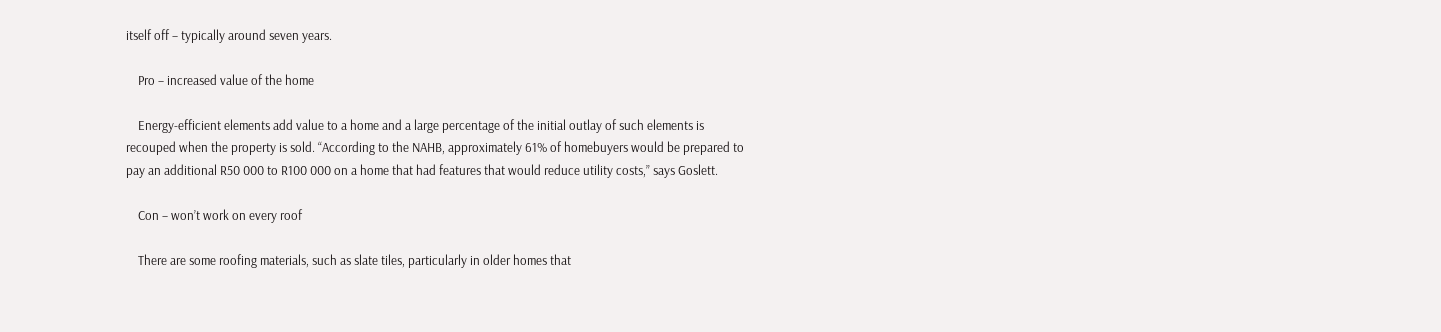itself off – typically around seven years.

    Pro – increased value of the home

    Energy-efficient elements add value to a home and a large percentage of the initial outlay of such elements is recouped when the property is sold. “According to the NAHB, approximately 61% of homebuyers would be prepared to pay an additional R50 000 to R100 000 on a home that had features that would reduce utility costs,” says Goslett.

    Con – won’t work on every roof

    There are some roofing materials, such as slate tiles, particularly in older homes that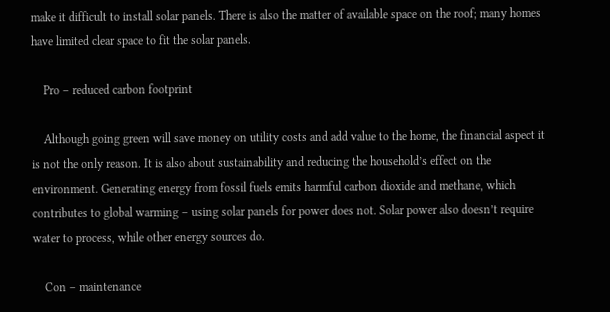make it difficult to install solar panels. There is also the matter of available space on the roof; many homes have limited clear space to fit the solar panels.

    Pro – reduced carbon footprint

    Although going green will save money on utility costs and add value to the home, the financial aspect it is not the only reason. It is also about sustainability and reducing the household’s effect on the environment. Generating energy from fossil fuels emits harmful carbon dioxide and methane, which contributes to global warming – using solar panels for power does not. Solar power also doesn’t require water to process, while other energy sources do.

    Con – maintenance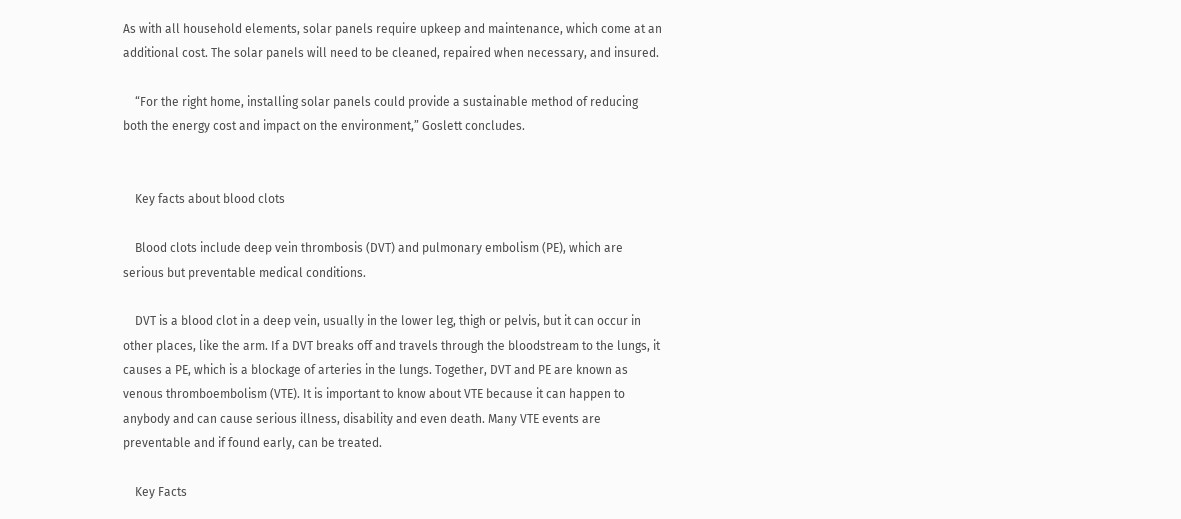As with all household elements, solar panels require upkeep and maintenance, which come at an additional cost. The solar panels will need to be cleaned, repaired when necessary, and insured.

    “For the right home, installing solar panels could provide a sustainable method of reducing both the energy cost and impact on the environment,” Goslett concludes.


    Key facts about blood clots

    Blood clots include deep vein thrombosis (DVT) and pulmonary embolism (PE), which are serious but preventable medical conditions.

    DVT is a blood clot in a deep vein, usually in the lower leg, thigh or pelvis, but it can occur in other places, like the arm. If a DVT breaks off and travels through the bloodstream to the lungs, it causes a PE, which is a blockage of arteries in the lungs. Together, DVT and PE are known as venous thromboembolism (VTE). It is important to know about VTE because it can happen to anybody and can cause serious illness, disability and even death. Many VTE events are preventable and if found early, can be treated.

    Key Facts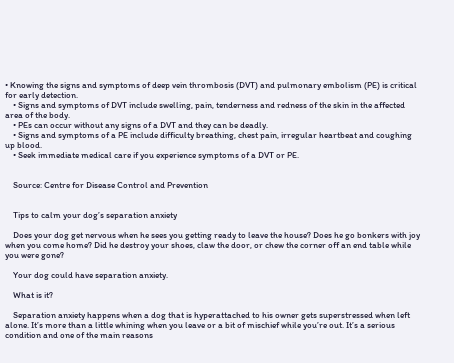• Knowing the signs and symptoms of deep vein thrombosis (DVT) and pulmonary embolism (PE) is critical for early detection.
    • Signs and symptoms of DVT include swelling, pain, tenderness and redness of the skin in the affected area of the body.
    • PEs can occur without any signs of a DVT and they can be deadly.
    • Signs and symptoms of a PE include difficulty breathing, chest pain, irregular heartbeat and coughing up blood.
    • Seek immediate medical care if you experience symptoms of a DVT or PE.


    Source: Centre for Disease Control and Prevention


    Tips to calm your dog’s separation anxiety

    Does your dog get nervous when he sees you getting ready to leave the house? Does he go bonkers with joy when you come home? Did he destroy your shoes, claw the door, or chew the corner off an end table while you were gone?

    Your dog could have separation anxiety.

    What is it?

    Separation anxiety happens when a dog that is hyperattached to his owner gets superstressed when left alone. It’s more than a little whining when you leave or a bit of mischief while you’re out. It’s a serious condition and one of the main reasons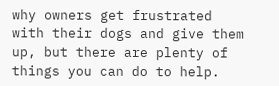why owners get frustrated with their dogs and give them up, but there are plenty of things you can do to help.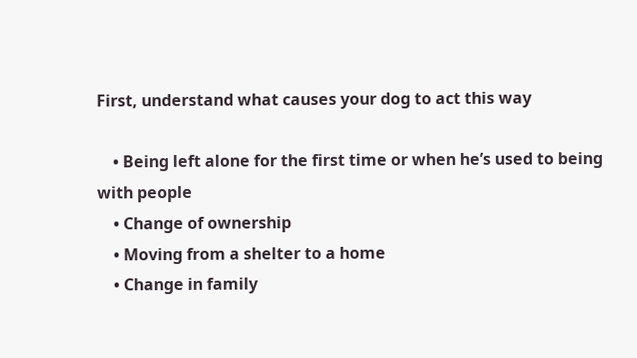First, understand what causes your dog to act this way

    • Being left alone for the first time or when he’s used to being with people
    • Change of ownership
    • Moving from a shelter to a home
    • Change in family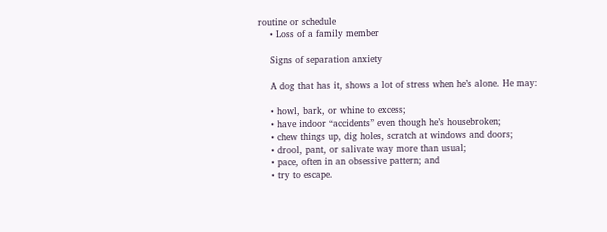routine or schedule
    • Loss of a family member

    Signs of separation anxiety

    A dog that has it, shows a lot of stress when he’s alone. He may:

    • howl, bark, or whine to excess;
    • have indoor “accidents” even though he’s housebroken;
    • chew things up, dig holes, scratch at windows and doors;
    • drool, pant, or salivate way more than usual;
    • pace, often in an obsessive pattern; and
    • try to escape.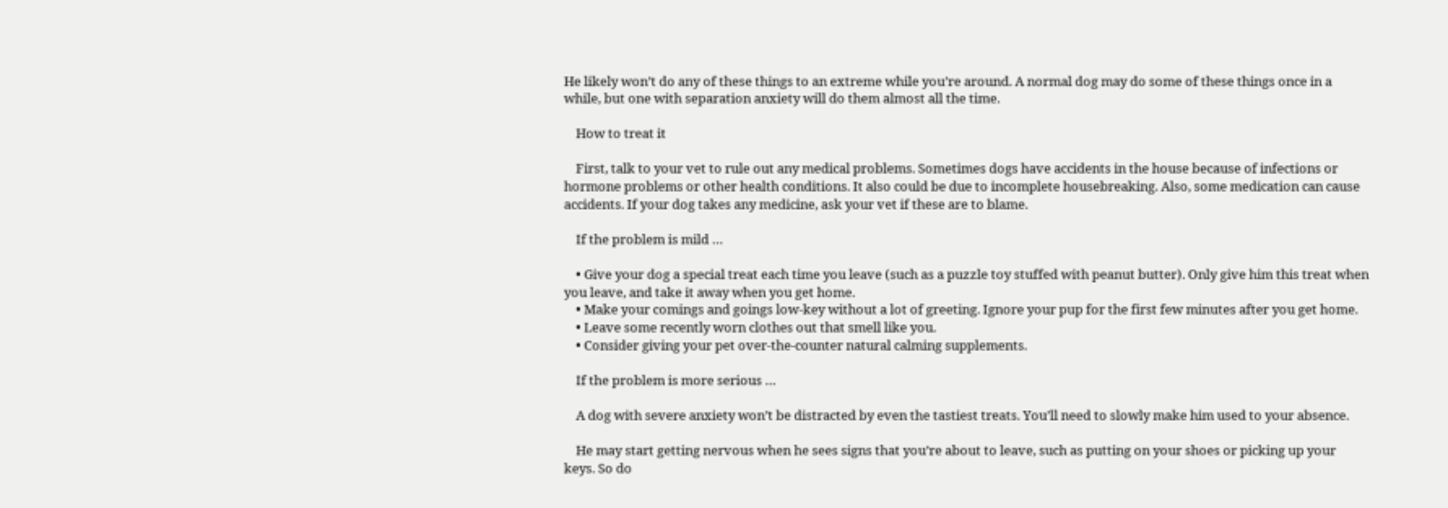He likely won’t do any of these things to an extreme while you’re around. A normal dog may do some of these things once in a while, but one with separation anxiety will do them almost all the time.

    How to treat it

    First, talk to your vet to rule out any medical problems. Sometimes dogs have accidents in the house because of infections or hormone problems or other health conditions. It also could be due to incomplete housebreaking. Also, some medication can cause accidents. If your dog takes any medicine, ask your vet if these are to blame.

    If the problem is mild …

    • Give your dog a special treat each time you leave (such as a puzzle toy stuffed with peanut butter). Only give him this treat when you leave, and take it away when you get home.
    • Make your comings and goings low-key without a lot of greeting. Ignore your pup for the first few minutes after you get home.
    • Leave some recently worn clothes out that smell like you.
    • Consider giving your pet over-the-counter natural calming supplements.

    If the problem is more serious …

    A dog with severe anxiety won’t be distracted by even the tastiest treats. You’ll need to slowly make him used to your absence.

    He may start getting nervous when he sees signs that you’re about to leave, such as putting on your shoes or picking up your keys. So do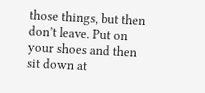those things, but then don’t leave. Put on your shoes and then sit down at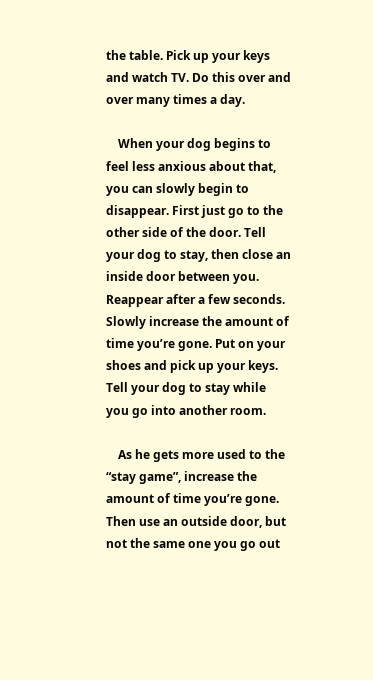the table. Pick up your keys and watch TV. Do this over and over many times a day.

    When your dog begins to feel less anxious about that, you can slowly begin to disappear. First just go to the other side of the door. Tell your dog to stay, then close an inside door between you. Reappear after a few seconds. Slowly increase the amount of time you’re gone. Put on your shoes and pick up your keys. Tell your dog to stay while you go into another room.

    As he gets more used to the “stay game”, increase the amount of time you’re gone. Then use an outside door, but not the same one you go out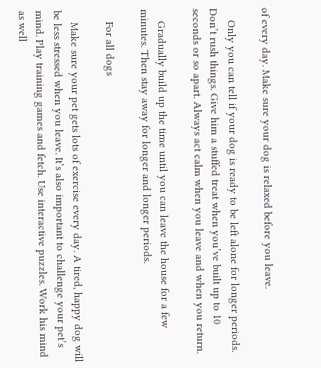of every day. Make sure your dog is relaxed before you leave.

    Only you can tell if your dog is ready to be left alone for longer periods. Don’t rush things. Give him a stuffed treat when you’ve built up to 10 seconds or so apart. Always act calm when you leave and when you return.

    Gradually build up the time until you can leave the house for a few minutes. Then stay away for longer and longer periods.

    For all dogs

    Make sure your pet gets lots of exercise every day. A tired, happy dog will be less stressed when you leave. It’s also important to challenge your pet’s mind. Play training games and fetch. Use interactive puzzles. Work his mind as well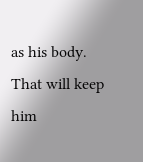as his body. That will keep him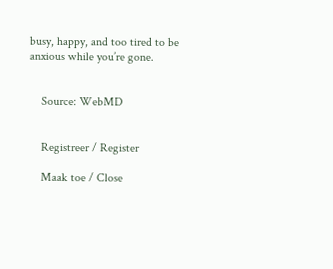busy, happy, and too tired to be anxious while you’re gone.


    Source: WebMD


    Registreer / Register

    Maak toe / Close